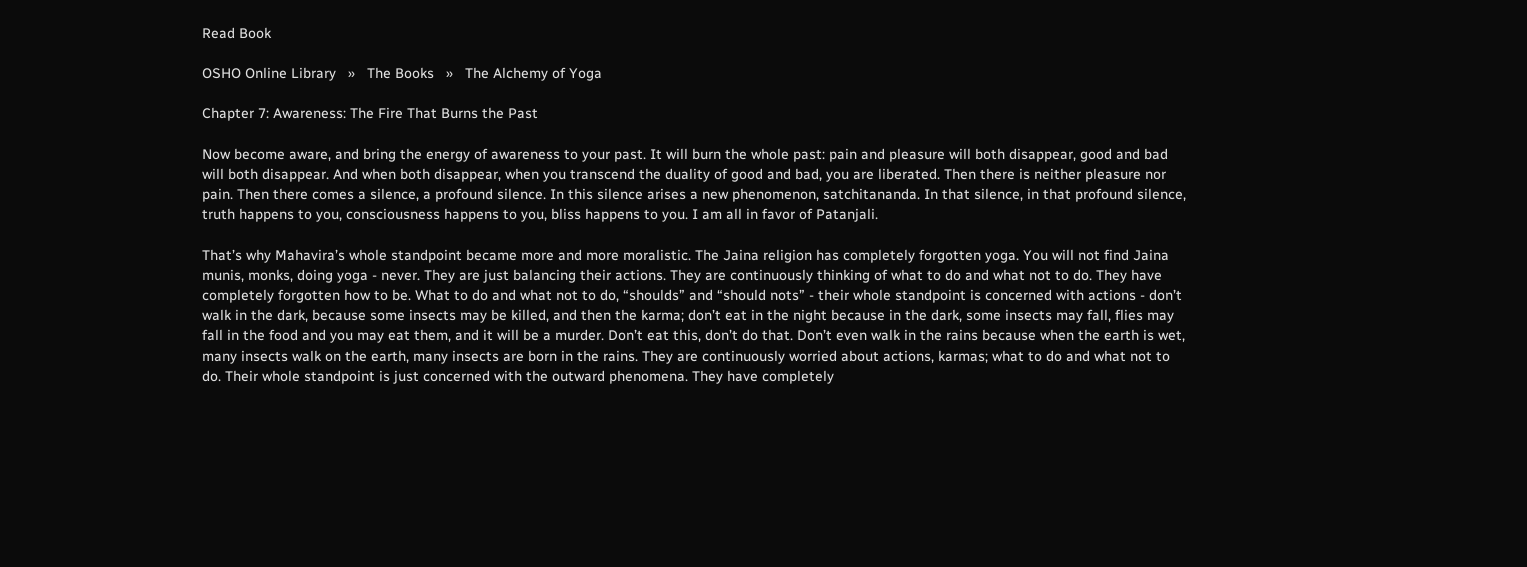Read Book

OSHO Online Library   »   The Books   »   The Alchemy of Yoga

Chapter 7: Awareness: The Fire That Burns the Past

Now become aware, and bring the energy of awareness to your past. It will burn the whole past: pain and pleasure will both disappear, good and bad will both disappear. And when both disappear, when you transcend the duality of good and bad, you are liberated. Then there is neither pleasure nor pain. Then there comes a silence, a profound silence. In this silence arises a new phenomenon, satchitananda. In that silence, in that profound silence, truth happens to you, consciousness happens to you, bliss happens to you. I am all in favor of Patanjali.

That’s why Mahavira’s whole standpoint became more and more moralistic. The Jaina religion has completely forgotten yoga. You will not find Jaina munis, monks, doing yoga - never. They are just balancing their actions. They are continuously thinking of what to do and what not to do. They have completely forgotten how to be. What to do and what not to do, “shoulds” and “should nots” - their whole standpoint is concerned with actions - don’t walk in the dark, because some insects may be killed, and then the karma; don’t eat in the night because in the dark, some insects may fall, flies may fall in the food and you may eat them, and it will be a murder. Don’t eat this, don’t do that. Don’t even walk in the rains because when the earth is wet, many insects walk on the earth, many insects are born in the rains. They are continuously worried about actions, karmas; what to do and what not to do. Their whole standpoint is just concerned with the outward phenomena. They have completely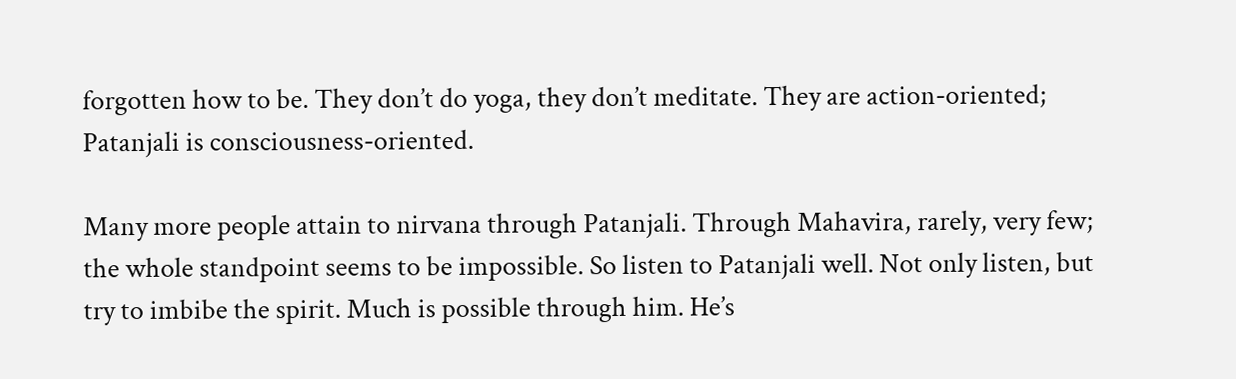forgotten how to be. They don’t do yoga, they don’t meditate. They are action-oriented; Patanjali is consciousness-oriented.

Many more people attain to nirvana through Patanjali. Through Mahavira, rarely, very few; the whole standpoint seems to be impossible. So listen to Patanjali well. Not only listen, but try to imbibe the spirit. Much is possible through him. He’s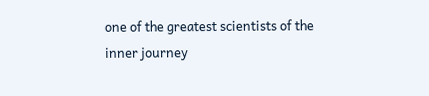one of the greatest scientists of the inner journey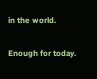in the world.

Enough for today.